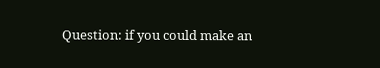Question: if you could make an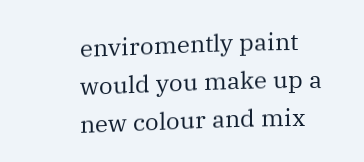enviromently paint would you make up a new colour and mix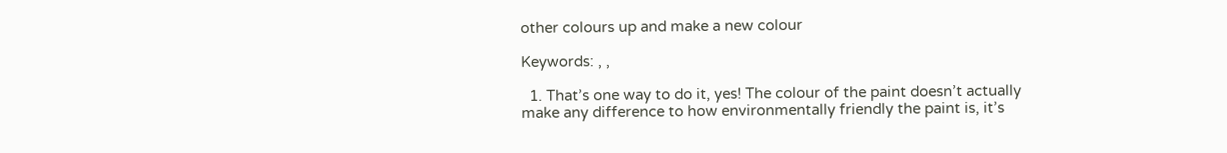other colours up and make a new colour

Keywords: , ,

  1. That’s one way to do it, yes! The colour of the paint doesn’t actually make any difference to how environmentally friendly the paint is, it’s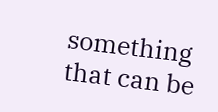something that can be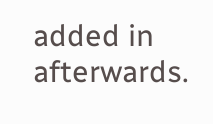added in afterwards.